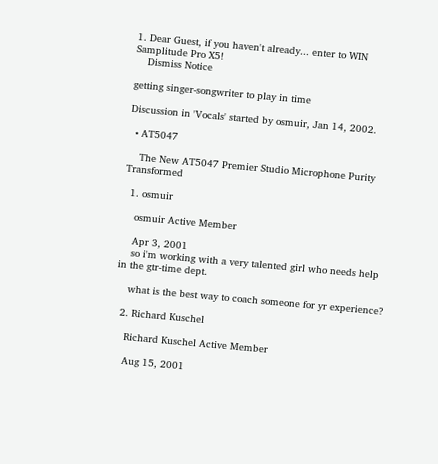1. Dear Guest, if you haven't already... enter to WIN Samplitude Pro X5!
    Dismiss Notice

getting singer-songwriter to play in time

Discussion in 'Vocals' started by osmuir, Jan 14, 2002.

  • AT5047

    The New AT5047 Premier Studio Microphone Purity Transformed

  1. osmuir

    osmuir Active Member

    Apr 3, 2001
    so i'm working with a very talented girl who needs help in the gtr-time dept.

    what is the best way to coach someone for yr experience?

  2. Richard Kuschel

    Richard Kuschel Active Member

    Aug 15, 2001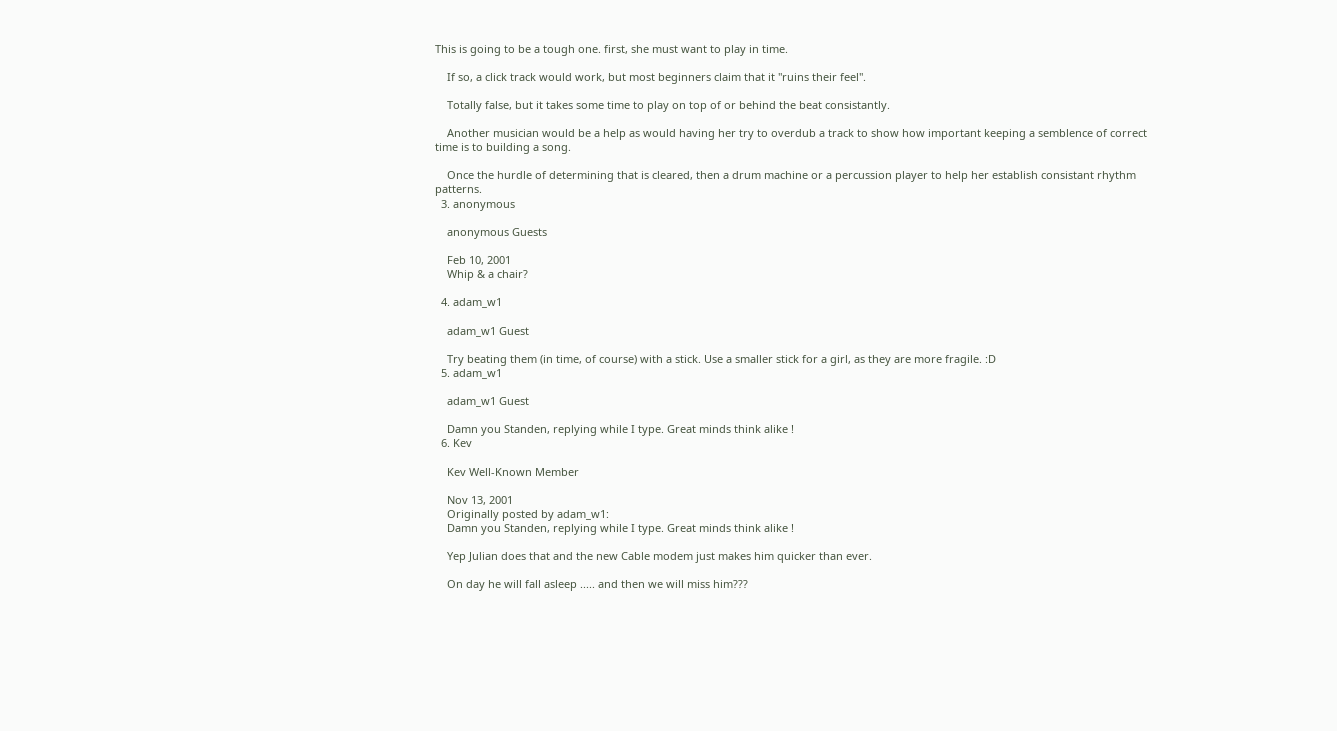This is going to be a tough one. first, she must want to play in time.

    If so, a click track would work, but most beginners claim that it "ruins their feel".

    Totally false, but it takes some time to play on top of or behind the beat consistantly.

    Another musician would be a help as would having her try to overdub a track to show how important keeping a semblence of correct time is to building a song.

    Once the hurdle of determining that is cleared, then a drum machine or a percussion player to help her establish consistant rhythm patterns.
  3. anonymous

    anonymous Guests

    Feb 10, 2001
    Whip & a chair?

  4. adam_w1

    adam_w1 Guest

    Try beating them (in time, of course) with a stick. Use a smaller stick for a girl, as they are more fragile. :D
  5. adam_w1

    adam_w1 Guest

    Damn you Standen, replying while I type. Great minds think alike !
  6. Kev

    Kev Well-Known Member

    Nov 13, 2001
    Originally posted by adam_w1:
    Damn you Standen, replying while I type. Great minds think alike !

    Yep Julian does that and the new Cable modem just makes him quicker than ever.

    On day he will fall asleep ..... and then we will miss him???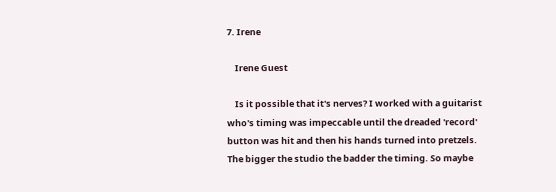7. Irene

    Irene Guest

    Is it possible that it's nerves? I worked with a guitarist who's timing was impeccable until the dreaded 'record' button was hit and then his hands turned into pretzels. The bigger the studio the badder the timing. So maybe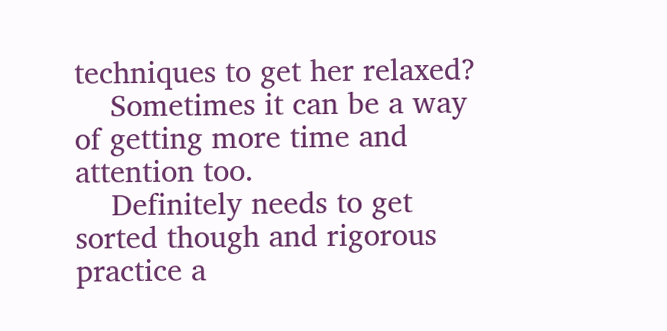techniques to get her relaxed?
    Sometimes it can be a way of getting more time and attention too.
    Definitely needs to get sorted though and rigorous practice a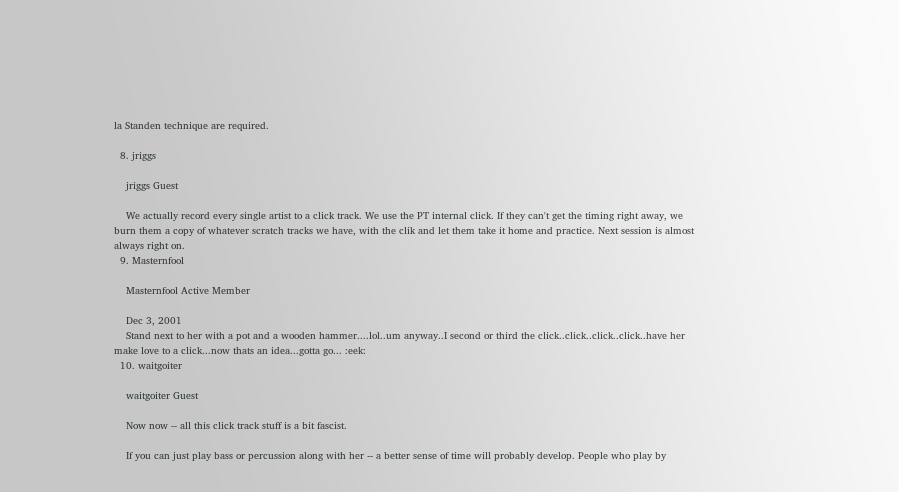la Standen technique are required.

  8. jriggs

    jriggs Guest

    We actually record every single artist to a click track. We use the PT internal click. If they can't get the timing right away, we burn them a copy of whatever scratch tracks we have, with the clik and let them take it home and practice. Next session is almost always right on.
  9. Masternfool

    Masternfool Active Member

    Dec 3, 2001
    Stand next to her with a pot and a wooden hammer....lol..um anyway..I second or third the click..click..click..click..have her make love to a click...now thats an idea...gotta go... :eek:
  10. waitgoiter

    waitgoiter Guest

    Now now -- all this click track stuff is a bit fascist.

    If you can just play bass or percussion along with her -- a better sense of time will probably develop. People who play by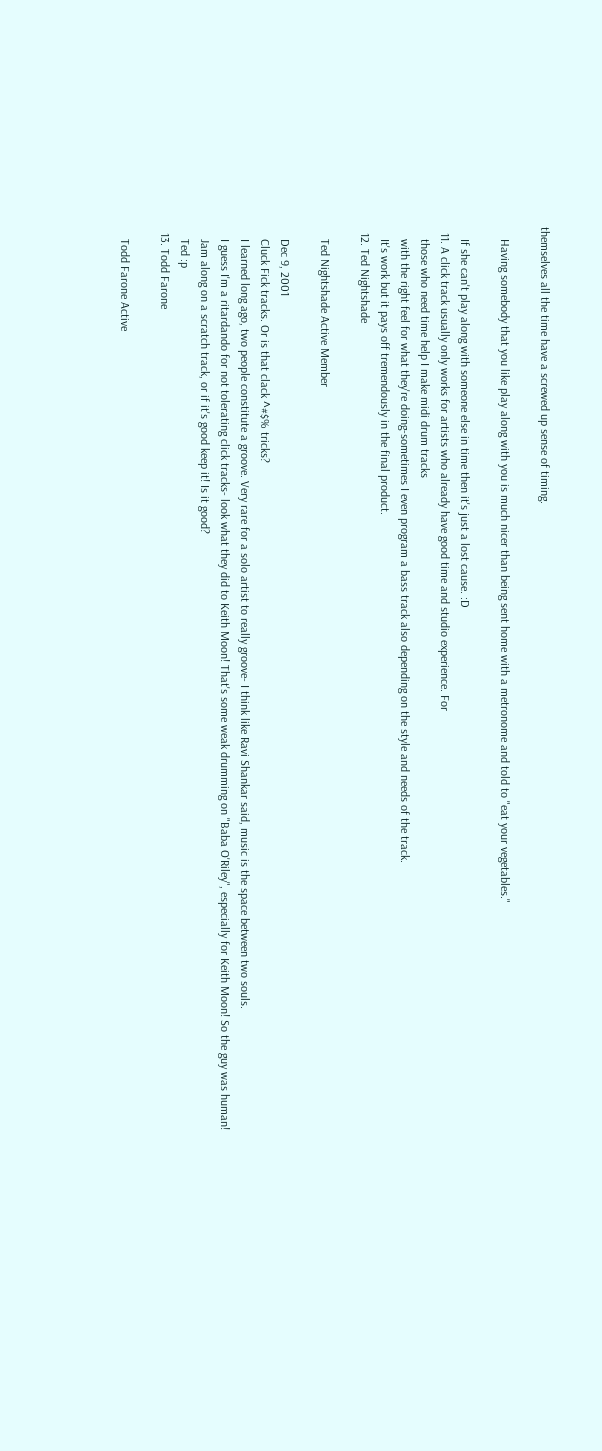themselves all the time have a screwed up sense of timing.

    Having somebody that you like play along with you is much nicer than being sent home with a metronome and told to "eat your vegetables."

    If she can't play along with someone else in time then it's just a lost cause. :D
  11. A click track usually only works for artists who already have good time and studio experience. For
    those who need time help I make midi drum tracks
    with the right feel for what they're doing-sometimes I even program a bass track also depending on the style and needs of the track.
    It's work but it pays off tremendously in the final product.
  12. Ted Nightshade

    Ted Nightshade Active Member

    Dec 9, 2001
    Cluck Fick tracks. Or is that clack ^#$% tricks?
    I learned long ago, two people constitute a groove. Very rare for a solo artist to really groove- I think like Ravi Shankar said, music is the space between two souls.
    I guess I'm a ritardando for not tolerating click tracks- look what they did to Keith Moon! That's some weak drumming on "Baba O'Riley", especially for Keith Moon! So the guy was human!
    Jam along on a scratch track, or if it's good keep it! Is it good?
    Ted :p
  13. Todd Farone

    Todd Farone Active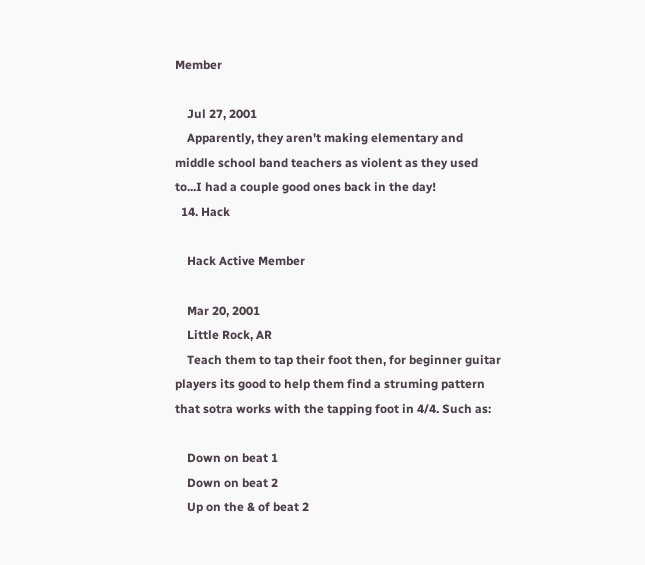Member

    Jul 27, 2001
    Apparently, they aren't making elementary and middle school band teachers as violent as they used to...I had a couple good ones back in the day!
  14. Hack

    Hack Active Member

    Mar 20, 2001
    Little Rock, AR
    Teach them to tap their foot then, for beginner guitar players its good to help them find a struming pattern that sotra works with the tapping foot in 4/4. Such as:

    Down on beat 1
    Down on beat 2
    Up on the & of beat 2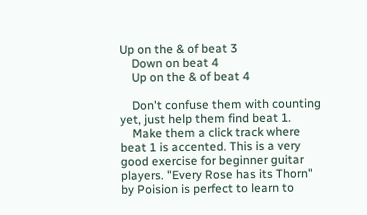Up on the & of beat 3
    Down on beat 4
    Up on the & of beat 4

    Don't confuse them with counting yet, just help them find beat 1.
    Make them a click track where beat 1 is accented. This is a very good exercise for beginner guitar players. "Every Rose has its Thorn" by Poision is perfect to learn to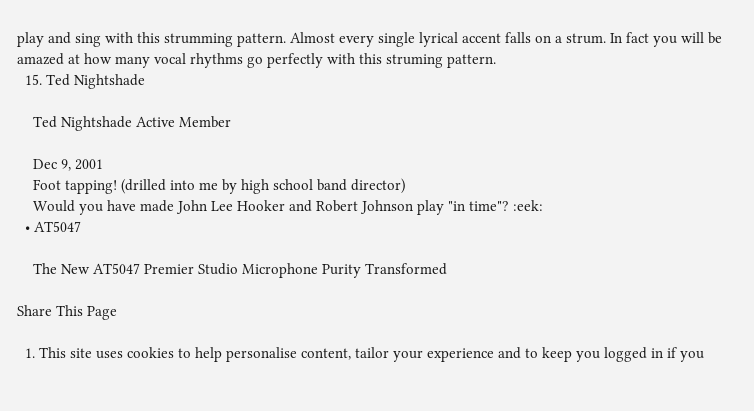play and sing with this strumming pattern. Almost every single lyrical accent falls on a strum. In fact you will be amazed at how many vocal rhythms go perfectly with this struming pattern.
  15. Ted Nightshade

    Ted Nightshade Active Member

    Dec 9, 2001
    Foot tapping! (drilled into me by high school band director)
    Would you have made John Lee Hooker and Robert Johnson play "in time"? :eek:
  • AT5047

    The New AT5047 Premier Studio Microphone Purity Transformed

Share This Page

  1. This site uses cookies to help personalise content, tailor your experience and to keep you logged in if you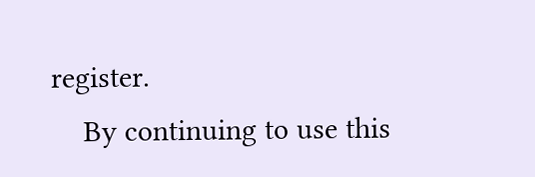register.
    By continuing to use this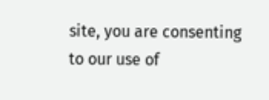site, you are consenting to our use of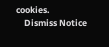cookies.
    Dismiss Notice